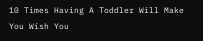10 Times Having A Toddler Will Make You Wish You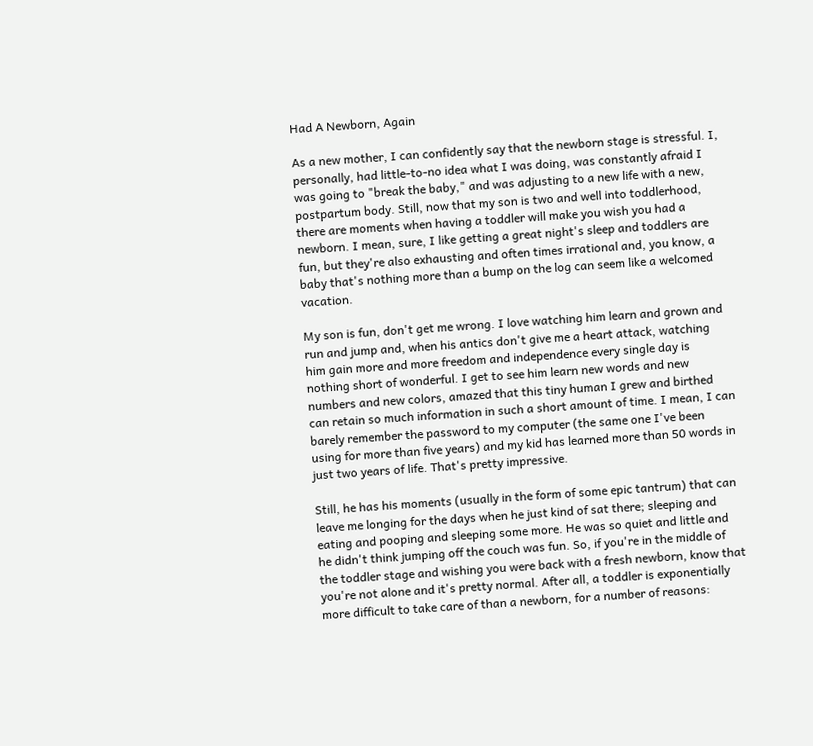Had A Newborn, Again

As a new mother, I can confidently say that the newborn stage is stressful. I, personally, had little-to-no idea what I was doing, was constantly afraid I was going to "break the baby," and was adjusting to a new life with a new, postpartum body. Still, now that my son is two and well into toddlerhood, there are moments when having a toddler will make you wish you had a newborn. I mean, sure, I like getting a great night's sleep and toddlers are fun, but they're also exhausting and often times irrational and, you know, a baby that's nothing more than a bump on the log can seem like a welcomed vacation.

My son is fun, don't get me wrong. I love watching him learn and grown and run and jump and, when his antics don't give me a heart attack, watching him gain more and more freedom and independence every single day is nothing short of wonderful. I get to see him learn new words and new numbers and new colors, amazed that this tiny human I grew and birthed can retain so much information in such a short amount of time. I mean, I can barely remember the password to my computer (the same one I've been using for more than five years) and my kid has learned more than 50 words in just two years of life. That's pretty impressive.

Still, he has his moments (usually in the form of some epic tantrum) that can leave me longing for the days when he just kind of sat there; sleeping and eating and pooping and sleeping some more. He was so quiet and little and he didn't think jumping off the couch was fun. So, if you're in the middle of the toddler stage and wishing you were back with a fresh newborn, know that you're not alone and it's pretty normal. After all, a toddler is exponentially more difficult to take care of than a newborn, for a number of reasons: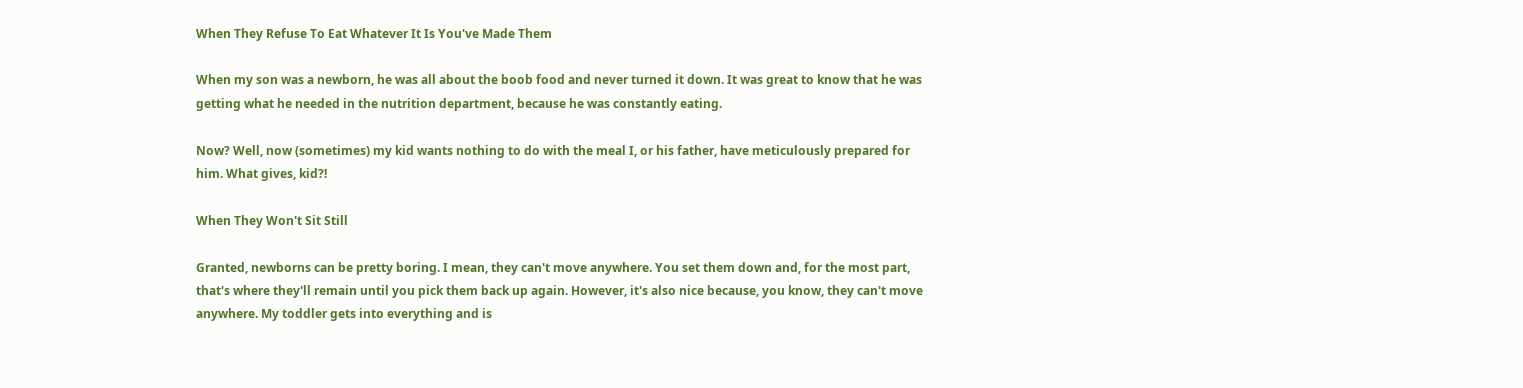When They Refuse To Eat Whatever It Is You've Made Them

When my son was a newborn, he was all about the boob food and never turned it down. It was great to know that he was getting what he needed in the nutrition department, because he was constantly eating.

Now? Well, now (sometimes) my kid wants nothing to do with the meal I, or his father, have meticulously prepared for him. What gives, kid?!

When They Won't Sit Still

Granted, newborns can be pretty boring. I mean, they can't move anywhere. You set them down and, for the most part, that's where they'll remain until you pick them back up again. However, it's also nice because, you know, they can't move anywhere. My toddler gets into everything and is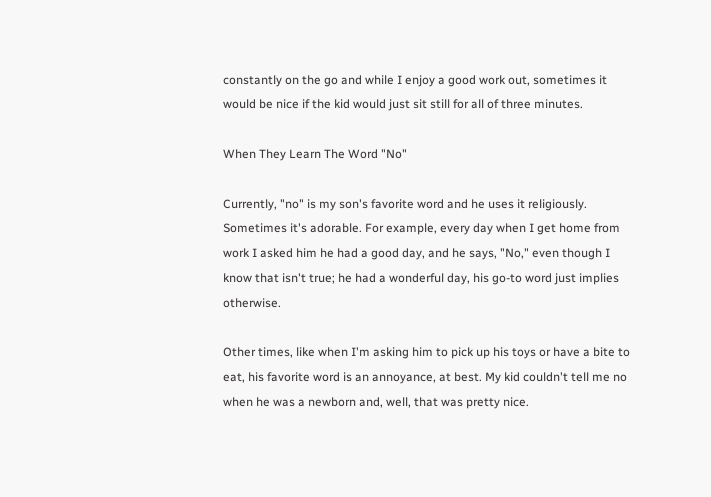constantly on the go and while I enjoy a good work out, sometimes it would be nice if the kid would just sit still for all of three minutes.

When They Learn The Word "No"

Currently, "no" is my son's favorite word and he uses it religiously. Sometimes it's adorable. For example, every day when I get home from work I asked him he had a good day, and he says, "No," even though I know that isn't true; he had a wonderful day, his go-to word just implies otherwise.

Other times, like when I'm asking him to pick up his toys or have a bite to eat, his favorite word is an annoyance, at best. My kid couldn't tell me no when he was a newborn and, well, that was pretty nice.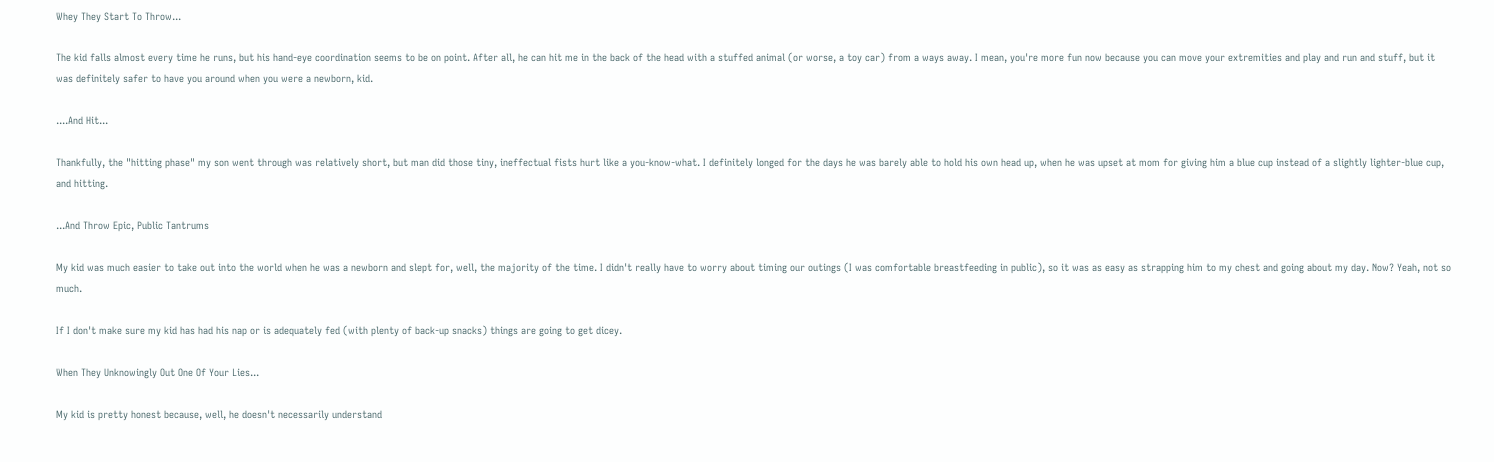Whey They Start To Throw...

The kid falls almost every time he runs, but his hand-eye coordination seems to be on point. After all, he can hit me in the back of the head with a stuffed animal (or worse, a toy car) from a ways away. I mean, you're more fun now because you can move your extremities and play and run and stuff, but it was definitely safer to have you around when you were a newborn, kid.

....And Hit...

Thankfully, the "hitting phase" my son went through was relatively short, but man did those tiny, ineffectual fists hurt like a you-know-what. I definitely longed for the days he was barely able to hold his own head up, when he was upset at mom for giving him a blue cup instead of a slightly lighter-blue cup, and hitting.

...And Throw Epic, Public Tantrums

My kid was much easier to take out into the world when he was a newborn and slept for, well, the majority of the time. I didn't really have to worry about timing our outings (I was comfortable breastfeeding in public), so it was as easy as strapping him to my chest and going about my day. Now? Yeah, not so much.

If I don't make sure my kid has had his nap or is adequately fed (with plenty of back-up snacks) things are going to get dicey.

When They Unknowingly Out One Of Your Lies...

My kid is pretty honest because, well, he doesn't necessarily understand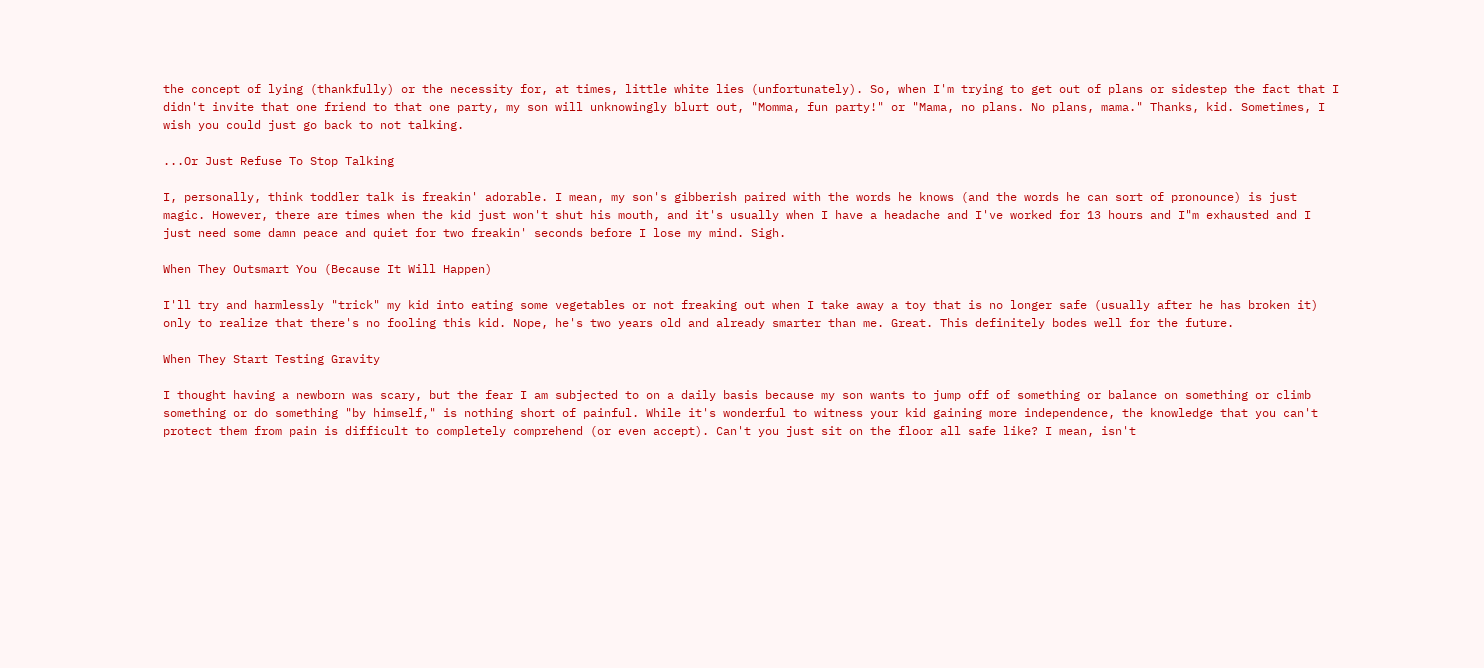the concept of lying (thankfully) or the necessity for, at times, little white lies (unfortunately). So, when I'm trying to get out of plans or sidestep the fact that I didn't invite that one friend to that one party, my son will unknowingly blurt out, "Momma, fun party!" or "Mama, no plans. No plans, mama." Thanks, kid. Sometimes, I wish you could just go back to not talking.

...Or Just Refuse To Stop Talking

I, personally, think toddler talk is freakin' adorable. I mean, my son's gibberish paired with the words he knows (and the words he can sort of pronounce) is just magic. However, there are times when the kid just won't shut his mouth, and it's usually when I have a headache and I've worked for 13 hours and I"m exhausted and I just need some damn peace and quiet for two freakin' seconds before I lose my mind. Sigh.

When They Outsmart You (Because It Will Happen)

I'll try and harmlessly "trick" my kid into eating some vegetables or not freaking out when I take away a toy that is no longer safe (usually after he has broken it) only to realize that there's no fooling this kid. Nope, he's two years old and already smarter than me. Great. This definitely bodes well for the future.

When They Start Testing Gravity

I thought having a newborn was scary, but the fear I am subjected to on a daily basis because my son wants to jump off of something or balance on something or climb something or do something "by himself," is nothing short of painful. While it's wonderful to witness your kid gaining more independence, the knowledge that you can't protect them from pain is difficult to completely comprehend (or even accept). Can't you just sit on the floor all safe like? I mean, isn't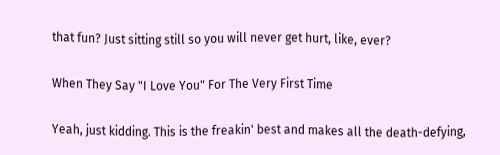that fun? Just sitting still so you will never get hurt, like, ever?

When They Say "I Love You" For The Very First Time

Yeah, just kidding. This is the freakin' best and makes all the death-defying,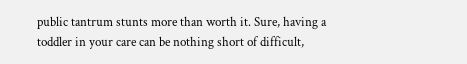public tantrum stunts more than worth it. Sure, having a toddler in your care can be nothing short of difficult,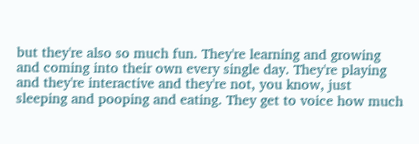but they're also so much fun. They're learning and growing and coming into their own every single day. They're playing and they're interactive and they're not, you know, just sleeping and pooping and eating. They get to voice how much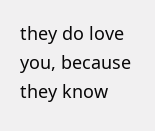they do love you, because they know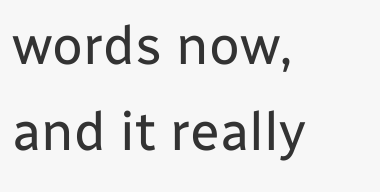words now, and it really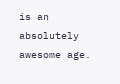is an absolutely awesome age.